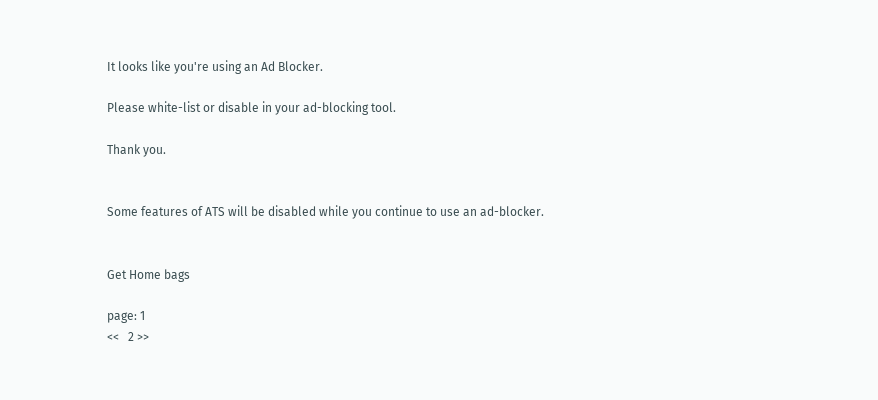It looks like you're using an Ad Blocker.

Please white-list or disable in your ad-blocking tool.

Thank you.


Some features of ATS will be disabled while you continue to use an ad-blocker.


Get Home bags

page: 1
<<   2 >>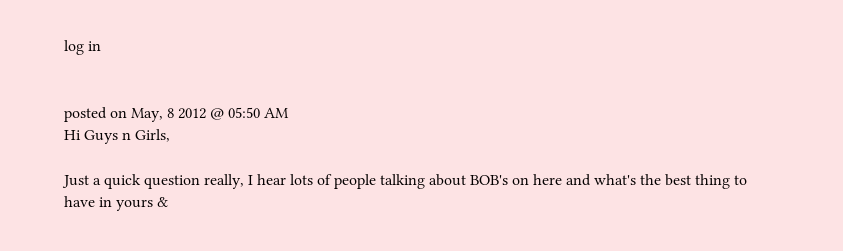log in


posted on May, 8 2012 @ 05:50 AM
Hi Guys n Girls,

Just a quick question really, I hear lots of people talking about BOB's on here and what's the best thing to have in yours &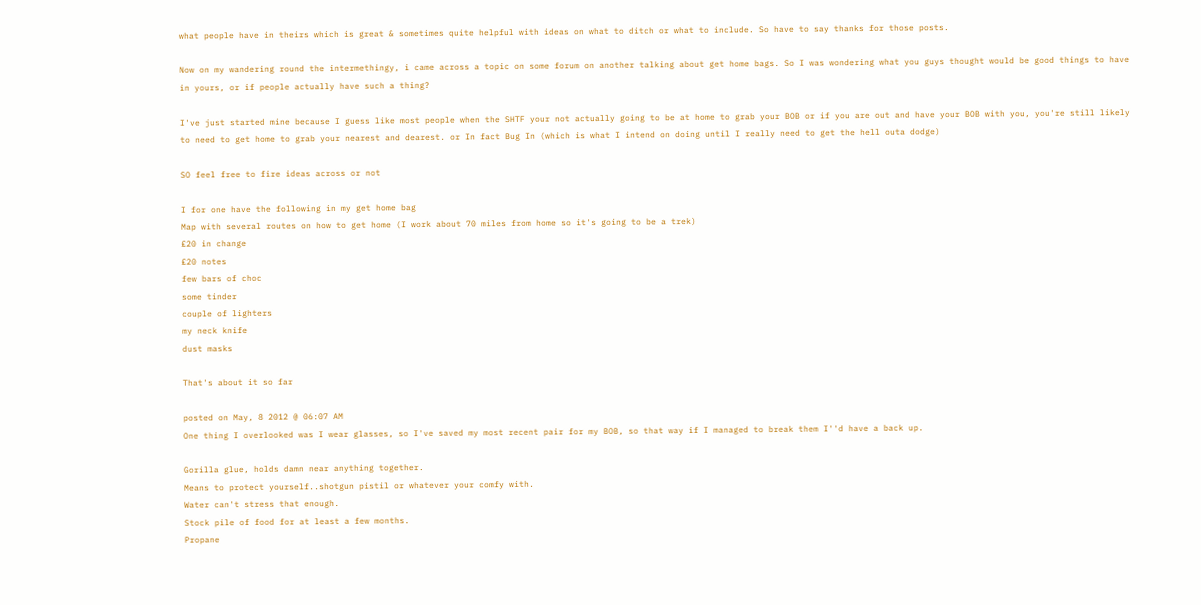what people have in theirs which is great & sometimes quite helpful with ideas on what to ditch or what to include. So have to say thanks for those posts.

Now on my wandering round the intermethingy, i came across a topic on some forum on another talking about get home bags. So I was wondering what you guys thought would be good things to have in yours, or if people actually have such a thing?

I've just started mine because I guess like most people when the SHTF your not actually going to be at home to grab your BOB or if you are out and have your BOB with you, you're still likely to need to get home to grab your nearest and dearest. or In fact Bug In (which is what I intend on doing until I really need to get the hell outa dodge)

SO feel free to fire ideas across or not

I for one have the following in my get home bag
Map with several routes on how to get home (I work about 70 miles from home so it's going to be a trek)
£20 in change
£20 notes
few bars of choc
some tinder
couple of lighters
my neck knife
dust masks

That's about it so far

posted on May, 8 2012 @ 06:07 AM
One thing I overlooked was I wear glasses, so I've saved my most recent pair for my BOB, so that way if I managed to break them I''d have a back up.

Gorilla glue, holds damn near anything together.
Means to protect yourself..shotgun pistil or whatever your comfy with.
Water can't stress that enough.
Stock pile of food for at least a few months.
Propane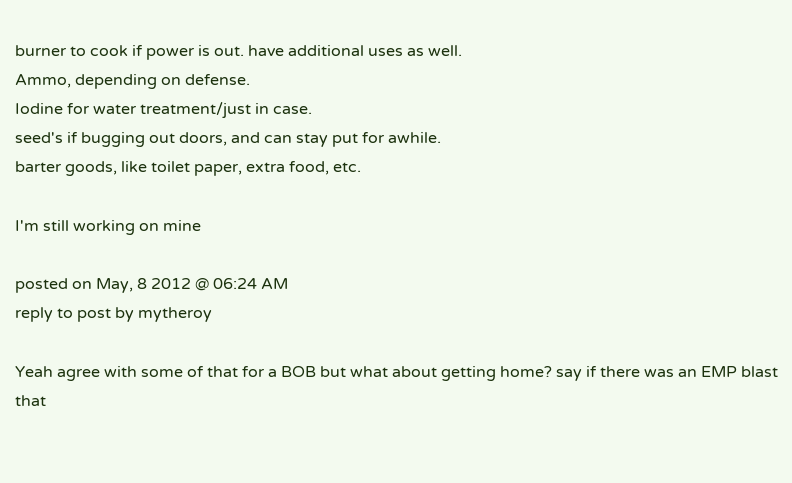burner to cook if power is out. have additional uses as well.
Ammo, depending on defense.
Iodine for water treatment/just in case.
seed's if bugging out doors, and can stay put for awhile.
barter goods, like toilet paper, extra food, etc.

I'm still working on mine

posted on May, 8 2012 @ 06:24 AM
reply to post by mytheroy

Yeah agree with some of that for a BOB but what about getting home? say if there was an EMP blast that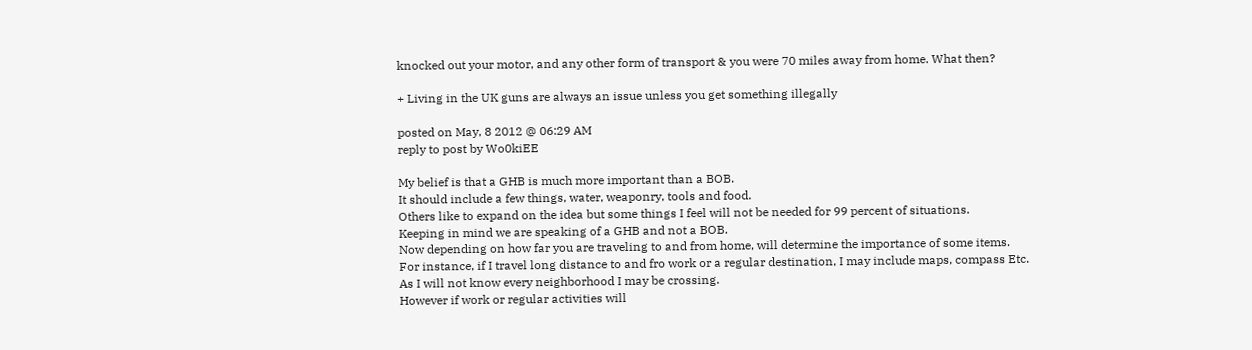knocked out your motor, and any other form of transport & you were 70 miles away from home. What then?

+ Living in the UK guns are always an issue unless you get something illegally

posted on May, 8 2012 @ 06:29 AM
reply to post by Wo0kiEE

My belief is that a GHB is much more important than a BOB.
It should include a few things, water, weaponry, tools and food.
Others like to expand on the idea but some things I feel will not be needed for 99 percent of situations.
Keeping in mind we are speaking of a GHB and not a BOB.
Now depending on how far you are traveling to and from home, will determine the importance of some items.
For instance, if I travel long distance to and fro work or a regular destination, I may include maps, compass Etc.
As I will not know every neighborhood I may be crossing.
However if work or regular activities will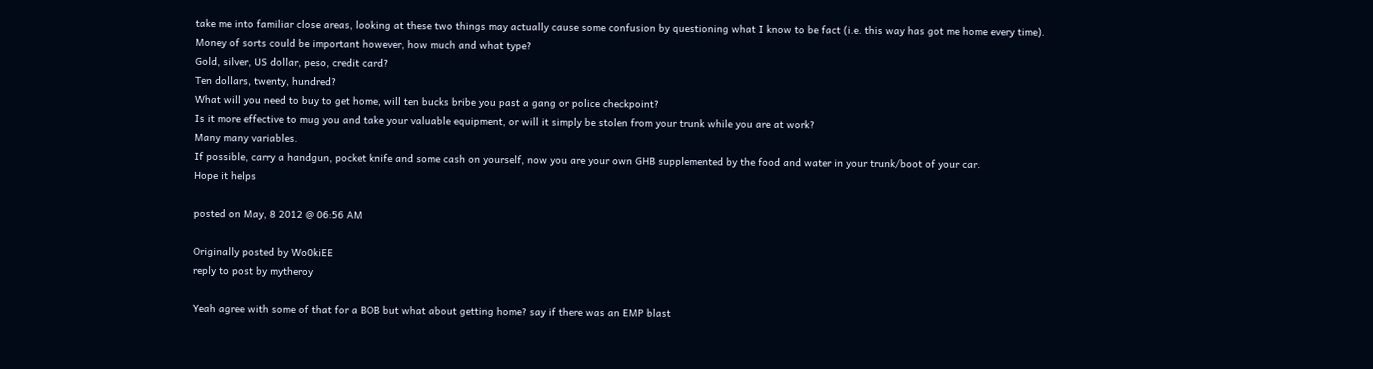take me into familiar close areas, looking at these two things may actually cause some confusion by questioning what I know to be fact (i.e. this way has got me home every time).
Money of sorts could be important however, how much and what type?
Gold, silver, US dollar, peso, credit card?
Ten dollars, twenty, hundred?
What will you need to buy to get home, will ten bucks bribe you past a gang or police checkpoint?
Is it more effective to mug you and take your valuable equipment, or will it simply be stolen from your trunk while you are at work?
Many many variables.
If possible, carry a handgun, pocket knife and some cash on yourself, now you are your own GHB supplemented by the food and water in your trunk/boot of your car.
Hope it helps

posted on May, 8 2012 @ 06:56 AM

Originally posted by Wo0kiEE
reply to post by mytheroy

Yeah agree with some of that for a BOB but what about getting home? say if there was an EMP blast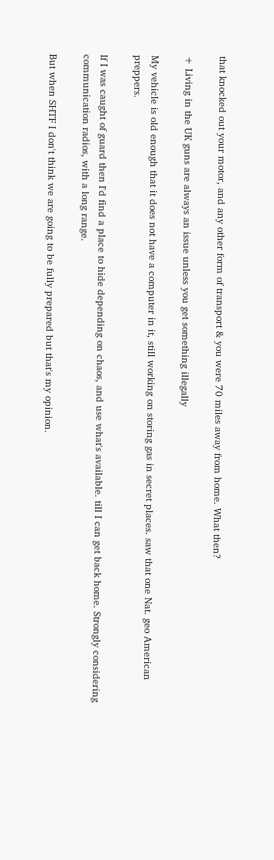that knocked out your motor, and any other form of transport & you were 70 miles away from home. What then?

+ Living in the UK guns are always an issue unless you get something illegally

My vehicle is old enough that it does not have a computer in it, still working on storing gas in secret places. saw that one Nat. geo American preppers.

If I was caught of guard then I'd find a place to hide depending on chaos, and use what's available. till I can get back home. Strongly considering communication radios, with a long range.

But when SHTF I don't think we are going to be fully prepared but that's my opinion.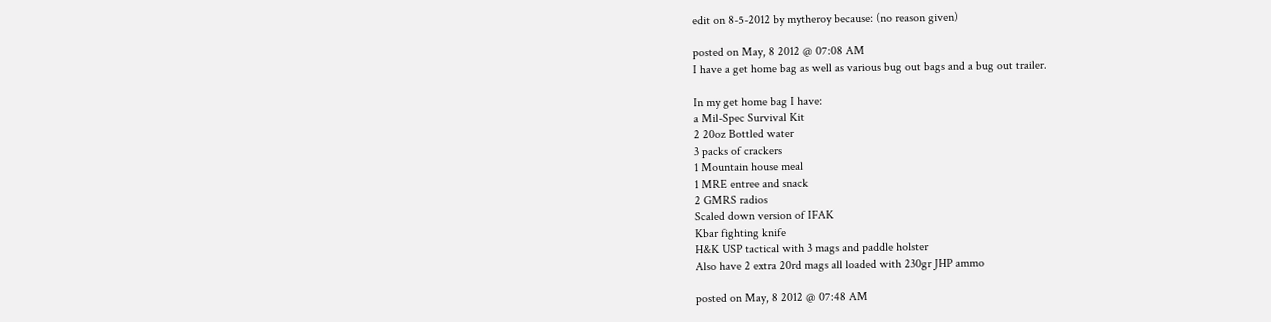edit on 8-5-2012 by mytheroy because: (no reason given)

posted on May, 8 2012 @ 07:08 AM
I have a get home bag as well as various bug out bags and a bug out trailer.

In my get home bag I have:
a Mil-Spec Survival Kit
2 20oz Bottled water
3 packs of crackers
1 Mountain house meal
1 MRE entree and snack
2 GMRS radios
Scaled down version of IFAK
Kbar fighting knife
H&K USP tactical with 3 mags and paddle holster
Also have 2 extra 20rd mags all loaded with 230gr JHP ammo

posted on May, 8 2012 @ 07:48 AM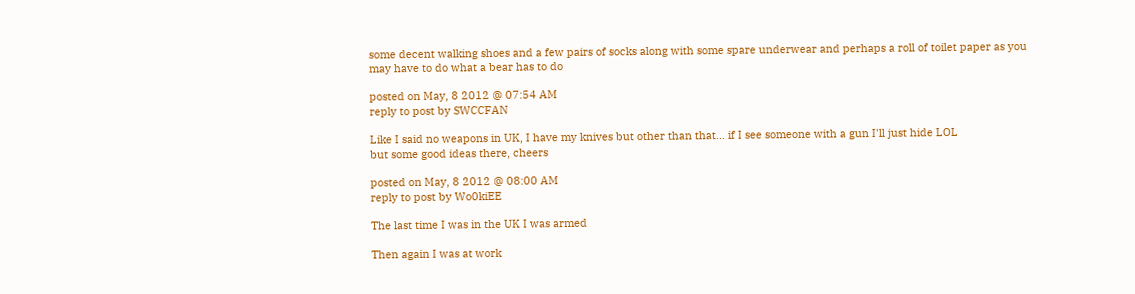some decent walking shoes and a few pairs of socks along with some spare underwear and perhaps a roll of toilet paper as you may have to do what a bear has to do

posted on May, 8 2012 @ 07:54 AM
reply to post by SWCCFAN

Like I said no weapons in UK, I have my knives but other than that... if I see someone with a gun I'll just hide LOL
but some good ideas there, cheers

posted on May, 8 2012 @ 08:00 AM
reply to post by Wo0kiEE

The last time I was in the UK I was armed

Then again I was at work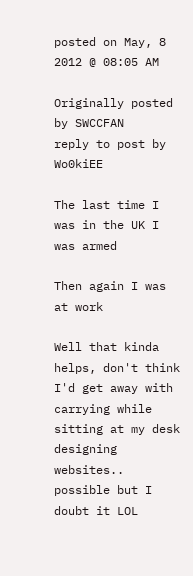posted on May, 8 2012 @ 08:05 AM

Originally posted by SWCCFAN
reply to post by Wo0kiEE

The last time I was in the UK I was armed

Then again I was at work

Well that kinda helps, don't think I'd get away with carrying while sitting at my desk designing websites.. possible but I doubt it LOL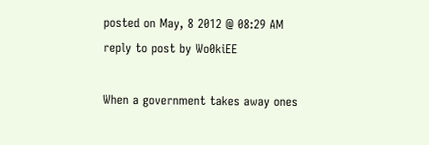posted on May, 8 2012 @ 08:29 AM
reply to post by Wo0kiEE

When a government takes away ones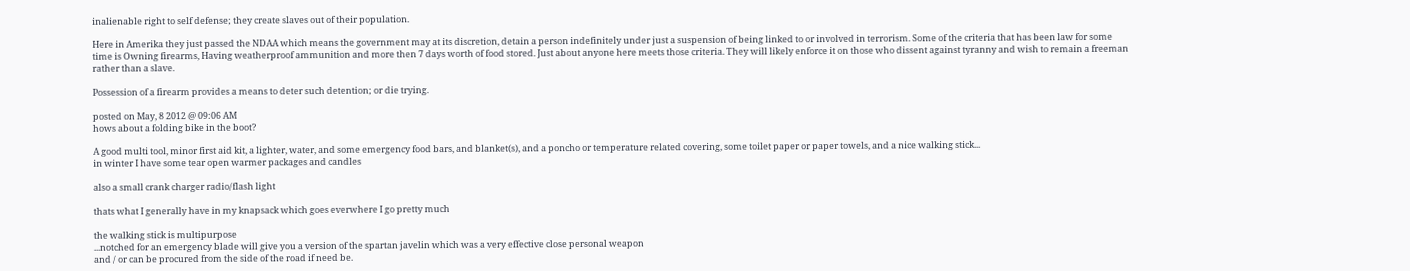inalienable right to self defense; they create slaves out of their population.

Here in Amerika they just passed the NDAA which means the government may at its discretion, detain a person indefinitely under just a suspension of being linked to or involved in terrorism. Some of the criteria that has been law for some time is Owning firearms, Having weatherproof ammunition and more then 7 days worth of food stored. Just about anyone here meets those criteria. They will likely enforce it on those who dissent against tyranny and wish to remain a freeman rather than a slave.

Possession of a firearm provides a means to deter such detention; or die trying.

posted on May, 8 2012 @ 09:06 AM
hows about a folding bike in the boot?

A good multi tool, minor first aid kit, a lighter, water, and some emergency food bars, and blanket(s), and a poncho or temperature related covering, some toilet paper or paper towels, and a nice walking stick...
in winter I have some tear open warmer packages and candles

also a small crank charger radio/flash light

thats what I generally have in my knapsack which goes everwhere I go pretty much

the walking stick is multipurpose
...notched for an emergency blade will give you a version of the spartan javelin which was a very effective close personal weapon
and / or can be procured from the side of the road if need be.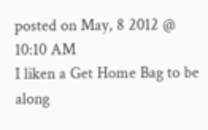posted on May, 8 2012 @ 10:10 AM
I liken a Get Home Bag to be along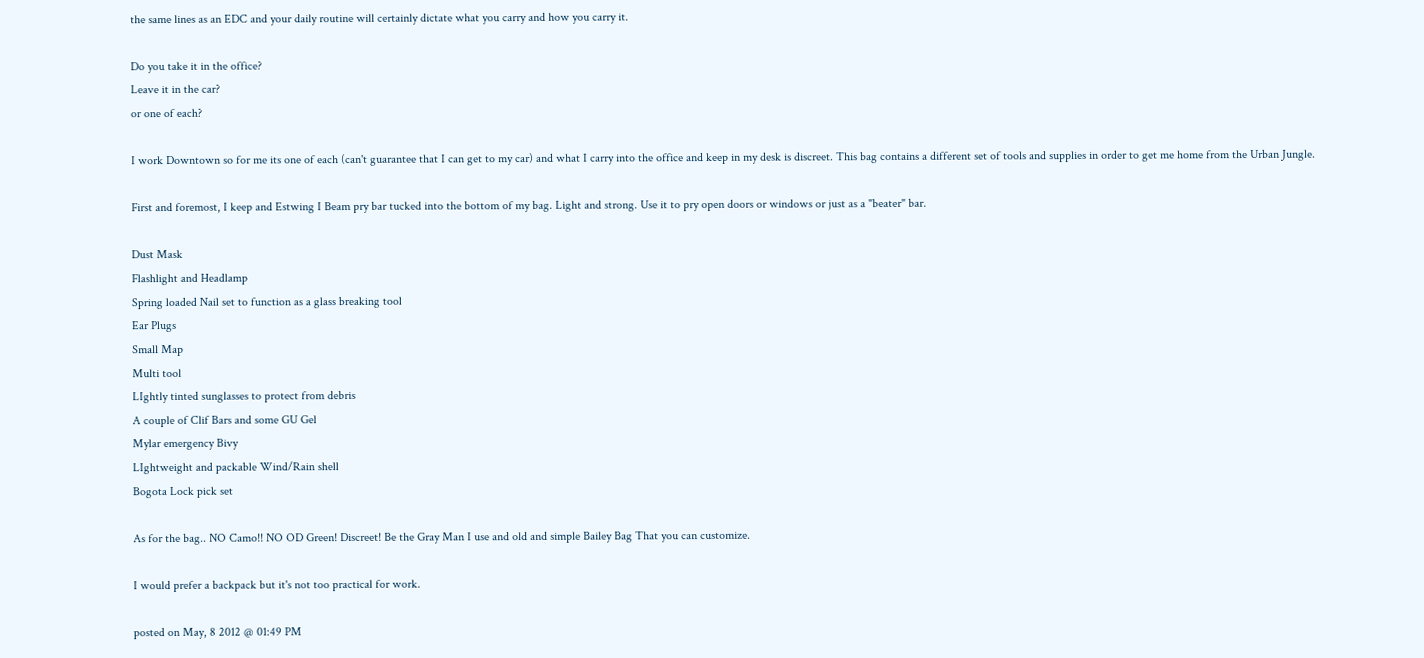the same lines as an EDC and your daily routine will certainly dictate what you carry and how you carry it.

Do you take it in the office?
Leave it in the car?
or one of each?

I work Downtown so for me its one of each (can't guarantee that I can get to my car) and what I carry into the office and keep in my desk is discreet. This bag contains a different set of tools and supplies in order to get me home from the Urban Jungle.

First and foremost, I keep and Estwing I Beam pry bar tucked into the bottom of my bag. Light and strong. Use it to pry open doors or windows or just as a "beater" bar.

Dust Mask
Flashlight and Headlamp
Spring loaded Nail set to function as a glass breaking tool
Ear Plugs
Small Map
Multi tool
LIghtly tinted sunglasses to protect from debris
A couple of Clif Bars and some GU Gel
Mylar emergency Bivy
LIghtweight and packable Wind/Rain shell
Bogota Lock pick set

As for the bag.. NO Camo!! NO OD Green! Discreet! Be the Gray Man I use and old and simple Bailey Bag That you can customize.

I would prefer a backpack but it's not too practical for work.

posted on May, 8 2012 @ 01:49 PM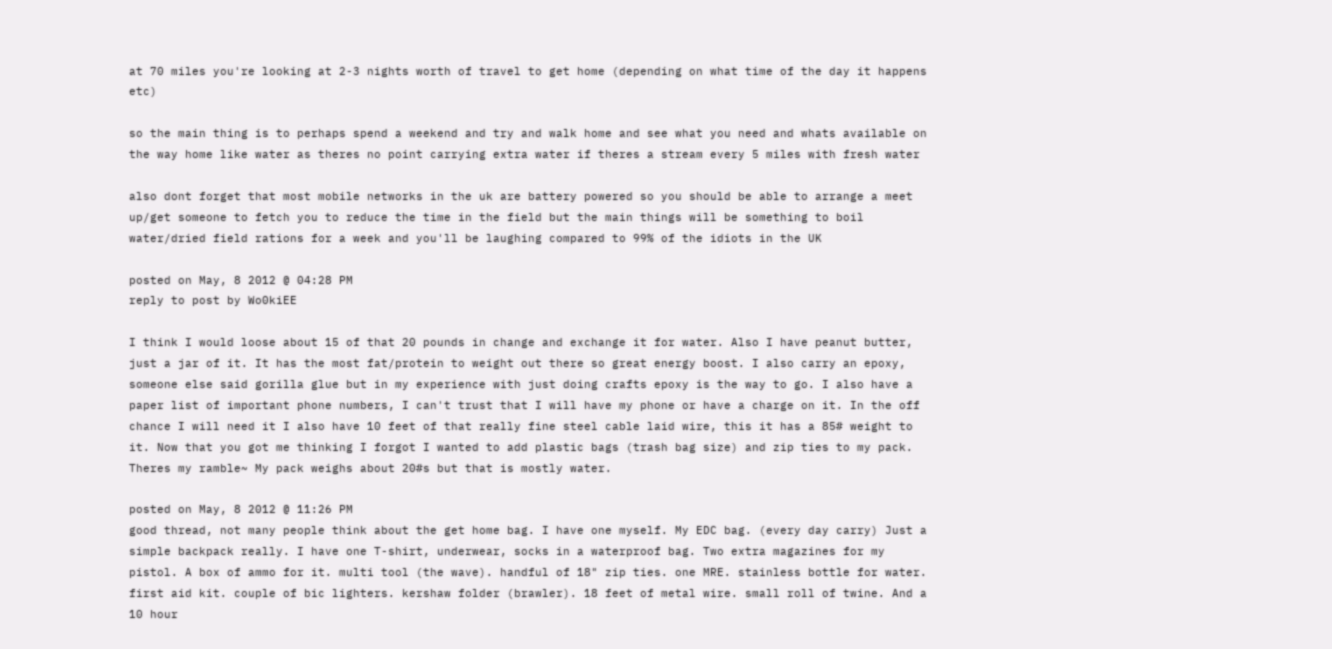at 70 miles you're looking at 2-3 nights worth of travel to get home (depending on what time of the day it happens etc)

so the main thing is to perhaps spend a weekend and try and walk home and see what you need and whats available on the way home like water as theres no point carrying extra water if theres a stream every 5 miles with fresh water

also dont forget that most mobile networks in the uk are battery powered so you should be able to arrange a meet up/get someone to fetch you to reduce the time in the field but the main things will be something to boil water/dried field rations for a week and you'll be laughing compared to 99% of the idiots in the UK

posted on May, 8 2012 @ 04:28 PM
reply to post by Wo0kiEE

I think I would loose about 15 of that 20 pounds in change and exchange it for water. Also I have peanut butter, just a jar of it. It has the most fat/protein to weight out there so great energy boost. I also carry an epoxy, someone else said gorilla glue but in my experience with just doing crafts epoxy is the way to go. I also have a paper list of important phone numbers, I can't trust that I will have my phone or have a charge on it. In the off chance I will need it I also have 10 feet of that really fine steel cable laid wire, this it has a 85# weight to it. Now that you got me thinking I forgot I wanted to add plastic bags (trash bag size) and zip ties to my pack. Theres my ramble~ My pack weighs about 20#s but that is mostly water.

posted on May, 8 2012 @ 11:26 PM
good thread, not many people think about the get home bag. I have one myself. My EDC bag. (every day carry) Just a simple backpack really. I have one T-shirt, underwear, socks in a waterproof bag. Two extra magazines for my pistol. A box of ammo for it. multi tool (the wave). handful of 18" zip ties. one MRE. stainless bottle for water. first aid kit. couple of bic lighters. kershaw folder (brawler). 18 feet of metal wire. small roll of twine. And a 10 hour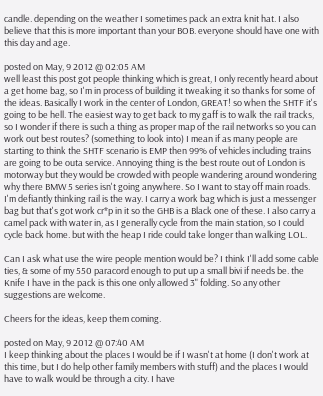candle. depending on the weather I sometimes pack an extra knit hat. I also believe that this is more important than your BOB. everyone should have one with this day and age.

posted on May, 9 2012 @ 02:05 AM
well least this post got people thinking which is great, I only recently heard about a get home bag, so I'm in process of building it tweaking it so thanks for some of the ideas. Basically I work in the center of London, GREAT! so when the SHTF it's going to be hell. The easiest way to get back to my gaff is to walk the rail tracks, so I wonder if there is such a thing as proper map of the rail networks so you can work out best routes? (something to look into) I mean if as many people are starting to think the SHTF scenario is EMP then 99% of vehicles including trains are going to be outa service. Annoying thing is the best route out of London is motorway but they would be crowded with people wandering around wondering why there BMW 5 series isn't going anywhere. So I want to stay off main roads. I'm defiantly thinking rail is the way. I carry a work bag which is just a messenger bag but that's got work cr*p in it so the GHB is a Black one of these. I also carry a camel pack with water in, as I generally cycle from the main station, so I could cycle back home. but with the heap I ride could take longer than walking LOL.

Can I ask what use the wire people mention would be? I think I'll add some cable ties, & some of my 550 paracord enough to put up a small bivi if needs be. the Knife I have in the pack is this one only allowed 3" folding. So any other suggestions are welcome.

Cheers for the ideas, keep them coming.

posted on May, 9 2012 @ 07:40 AM
I keep thinking about the places I would be if I wasn't at home (I don't work at this time, but I do help other family members with stuff) and the places I would have to walk would be through a city. I have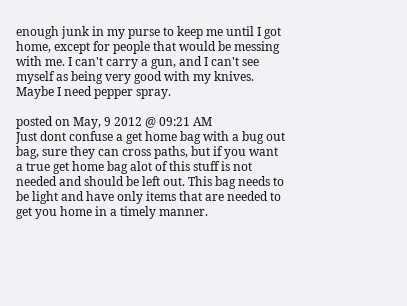enough junk in my purse to keep me until I got home, except for people that would be messing with me. I can't carry a gun, and I can't see myself as being very good with my knives. Maybe I need pepper spray.

posted on May, 9 2012 @ 09:21 AM
Just dont confuse a get home bag with a bug out bag, sure they can cross paths, but if you want a true get home bag alot of this stuff is not needed and should be left out. This bag needs to be light and have only items that are needed to get you home in a timely manner.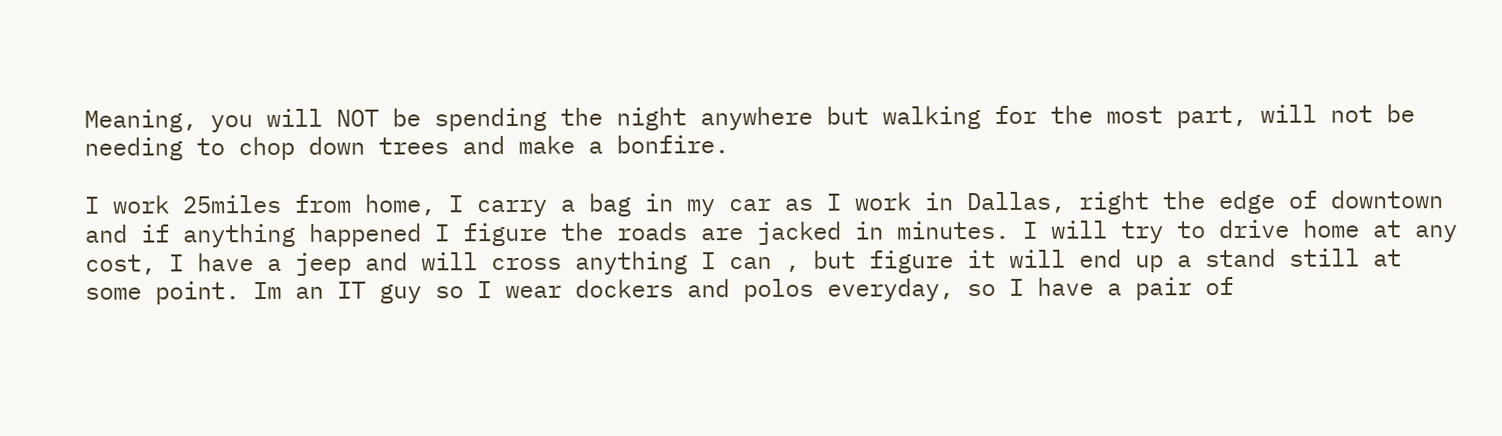Meaning, you will NOT be spending the night anywhere but walking for the most part, will not be needing to chop down trees and make a bonfire.

I work 25miles from home, I carry a bag in my car as I work in Dallas, right the edge of downtown and if anything happened I figure the roads are jacked in minutes. I will try to drive home at any cost, I have a jeep and will cross anything I can , but figure it will end up a stand still at some point. Im an IT guy so I wear dockers and polos everyday, so I have a pair of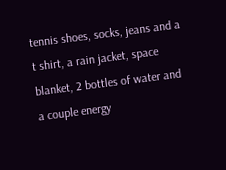tennis shoes, socks, jeans and a t shirt, a rain jacket, space blanket, 2 bottles of water and a couple energy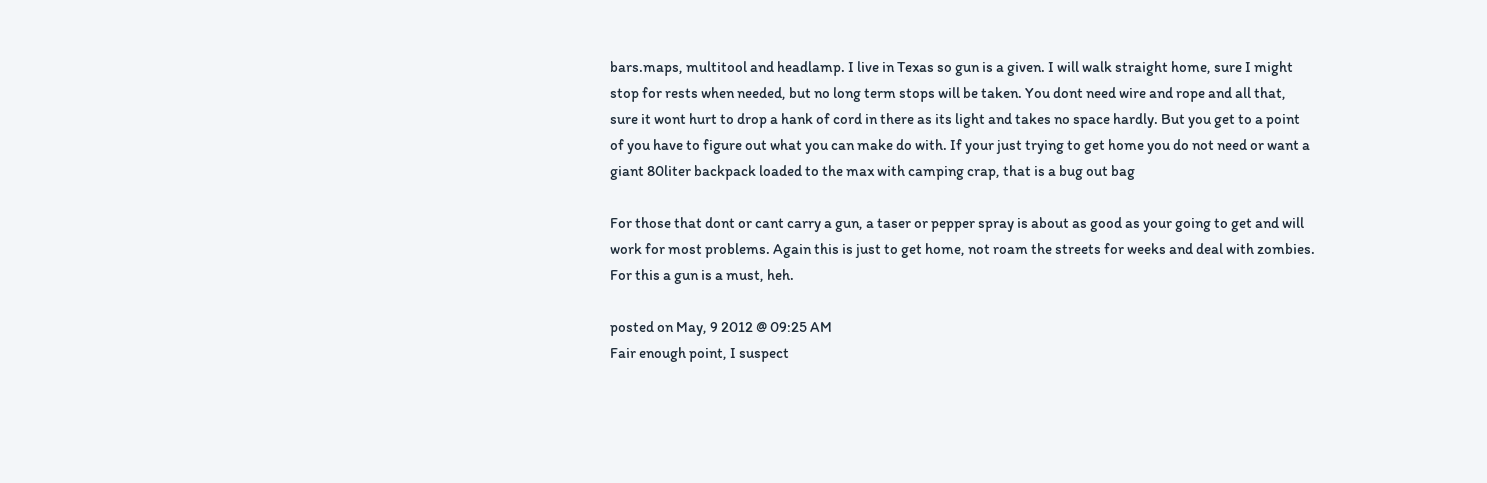bars.maps, multitool and headlamp. I live in Texas so gun is a given. I will walk straight home, sure I might stop for rests when needed, but no long term stops will be taken. You dont need wire and rope and all that, sure it wont hurt to drop a hank of cord in there as its light and takes no space hardly. But you get to a point of you have to figure out what you can make do with. If your just trying to get home you do not need or want a giant 80liter backpack loaded to the max with camping crap, that is a bug out bag

For those that dont or cant carry a gun, a taser or pepper spray is about as good as your going to get and will work for most problems. Again this is just to get home, not roam the streets for weeks and deal with zombies. For this a gun is a must, heh.

posted on May, 9 2012 @ 09:25 AM
Fair enough point, I suspect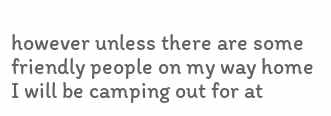however unless there are some friendly people on my way home I will be camping out for at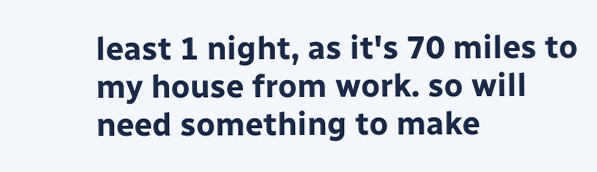least 1 night, as it's 70 miles to my house from work. so will need something to make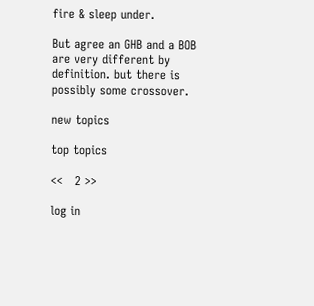fire & sleep under.

But agree an GHB and a BOB are very different by definition. but there is possibly some crossover.

new topics

top topics

<<   2 >>

log in